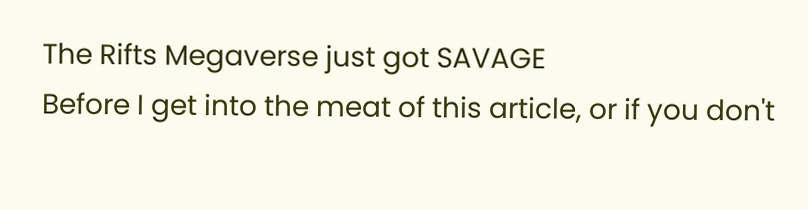The Rifts Megaverse just got SAVAGE
Before I get into the meat of this article, or if you don't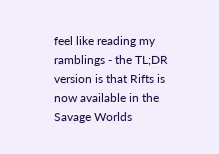feel like reading my ramblings - the TL;DR version is that Rifts is now available in the Savage Worlds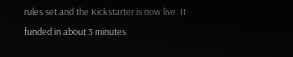rules set and the Kickstarter is now live. It funded in about 3 minutes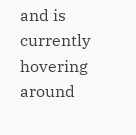and is currently hovering around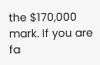the $170,000 mark. If you are fa